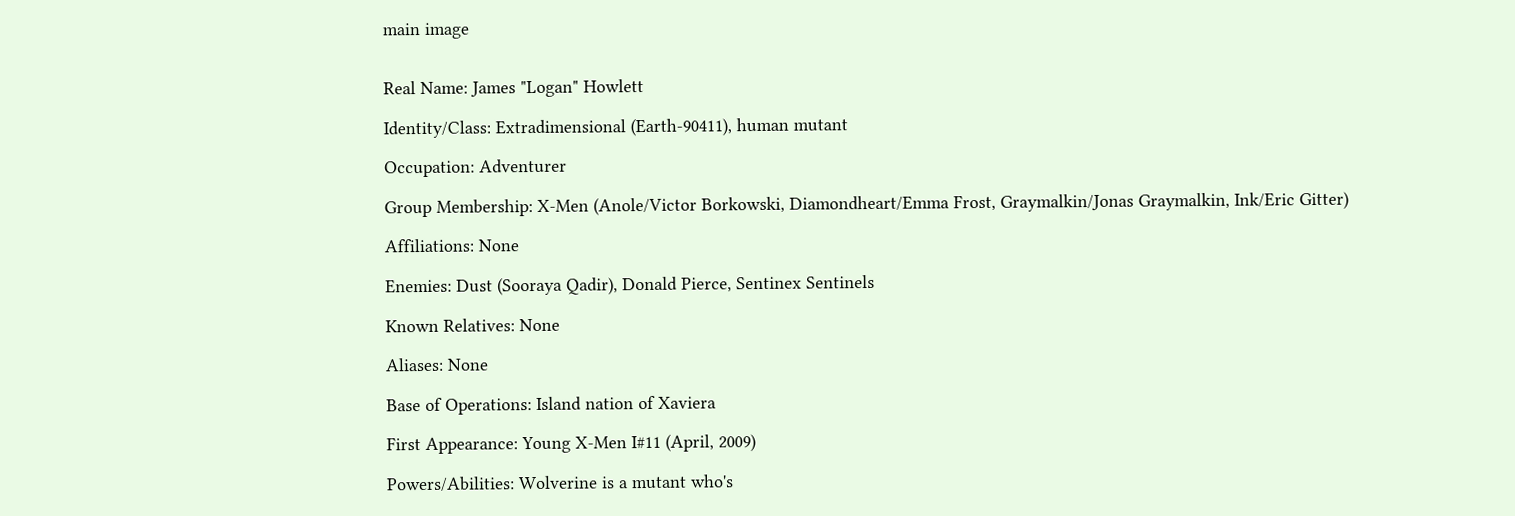main image


Real Name: James "Logan" Howlett

Identity/Class: Extradimensional (Earth-90411), human mutant

Occupation: Adventurer

Group Membership: X-Men (Anole/Victor Borkowski, Diamondheart/Emma Frost, Graymalkin/Jonas Graymalkin, Ink/Eric Gitter)

Affiliations: None

Enemies: Dust (Sooraya Qadir), Donald Pierce, Sentinex Sentinels

Known Relatives: None

Aliases: None

Base of Operations: Island nation of Xaviera

First Appearance: Young X-Men I#11 (April, 2009)

Powers/Abilities: Wolverine is a mutant who's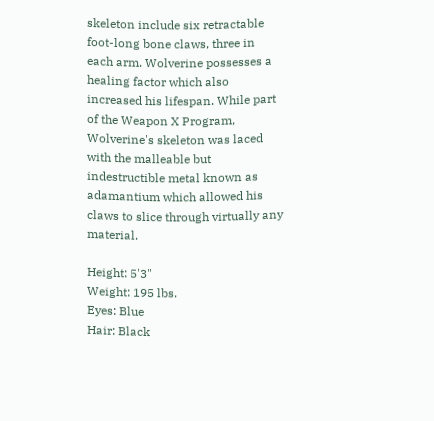skeleton include six retractable foot-long bone claws, three in each arm. Wolverine possesses a healing factor which also increased his lifespan. While part of the Weapon X Program, Wolverine's skeleton was laced with the malleable but indestructible metal known as adamantium which allowed his claws to slice through virtually any material.

Height: 5'3"
Weight: 195 lbs.
Eyes: Blue
Hair: Black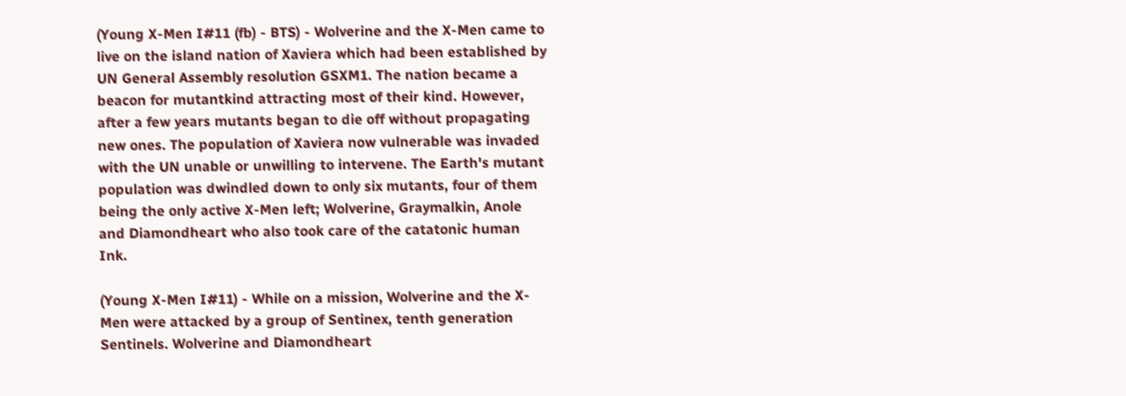(Young X-Men I#11 (fb) - BTS) - Wolverine and the X-Men came to live on the island nation of Xaviera which had been established by UN General Assembly resolution GSXM1. The nation became a beacon for mutantkind attracting most of their kind. However, after a few years mutants began to die off without propagating new ones. The population of Xaviera now vulnerable was invaded with the UN unable or unwilling to intervene. The Earth's mutant population was dwindled down to only six mutants, four of them being the only active X-Men left; Wolverine, Graymalkin, Anole and Diamondheart who also took care of the catatonic human Ink.

(Young X-Men I#11) - While on a mission, Wolverine and the X-Men were attacked by a group of Sentinex, tenth generation Sentinels. Wolverine and Diamondheart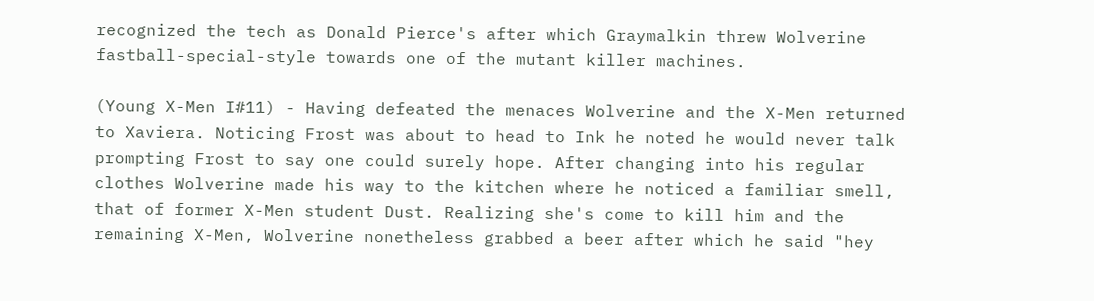recognized the tech as Donald Pierce's after which Graymalkin threw Wolverine fastball-special-style towards one of the mutant killer machines.

(Young X-Men I#11) - Having defeated the menaces Wolverine and the X-Men returned to Xaviera. Noticing Frost was about to head to Ink he noted he would never talk prompting Frost to say one could surely hope. After changing into his regular clothes Wolverine made his way to the kitchen where he noticed a familiar smell, that of former X-Men student Dust. Realizing she's come to kill him and the remaining X-Men, Wolverine nonetheless grabbed a beer after which he said "hey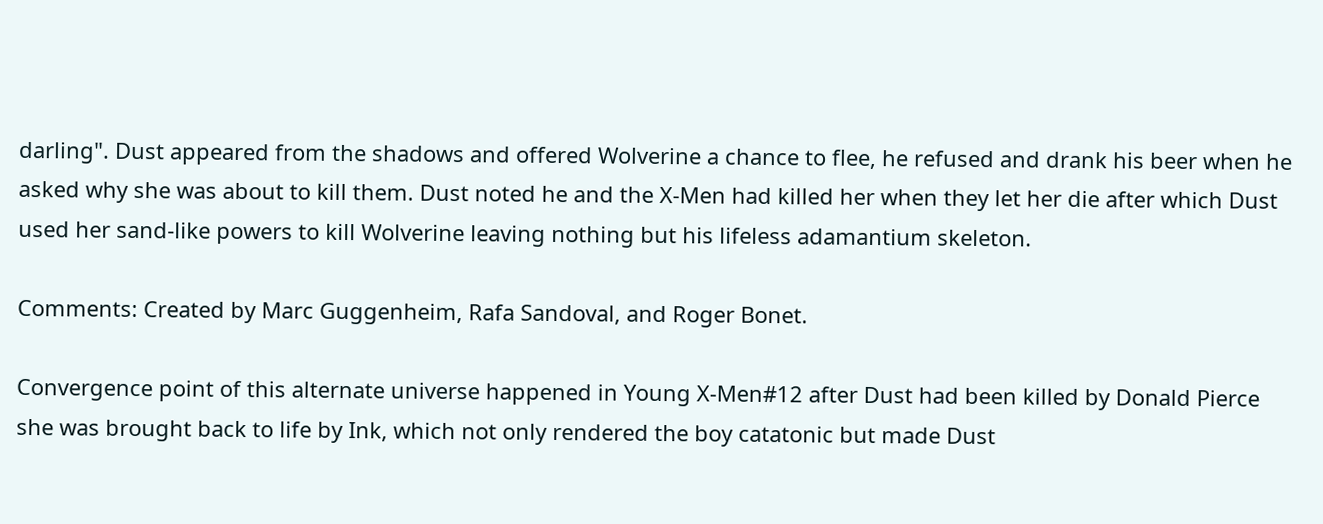darling". Dust appeared from the shadows and offered Wolverine a chance to flee, he refused and drank his beer when he asked why she was about to kill them. Dust noted he and the X-Men had killed her when they let her die after which Dust used her sand-like powers to kill Wolverine leaving nothing but his lifeless adamantium skeleton.

Comments: Created by Marc Guggenheim, Rafa Sandoval, and Roger Bonet.

Convergence point of this alternate universe happened in Young X-Men#12 after Dust had been killed by Donald Pierce she was brought back to life by Ink, which not only rendered the boy catatonic but made Dust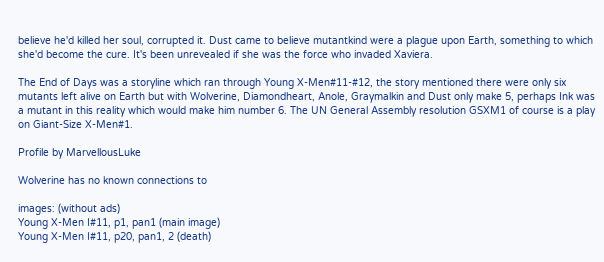believe he'd killed her soul, corrupted it. Dust came to believe mutantkind were a plague upon Earth, something to which she'd become the cure. It's been unrevealed if she was the force who invaded Xaviera.

The End of Days was a storyline which ran through Young X-Men#11-#12, the story mentioned there were only six mutants left alive on Earth but with Wolverine, Diamondheart, Anole, Graymalkin and Dust only make 5, perhaps Ink was a mutant in this reality which would make him number 6. The UN General Assembly resolution GSXM1 of course is a play on Giant-Size X-Men#1.

Profile by MarvellousLuke

Wolverine has no known connections to

images: (without ads)
Young X-Men I#11, p1, pan1 (main image)
Young X-Men I#11, p20, pan1, 2 (death)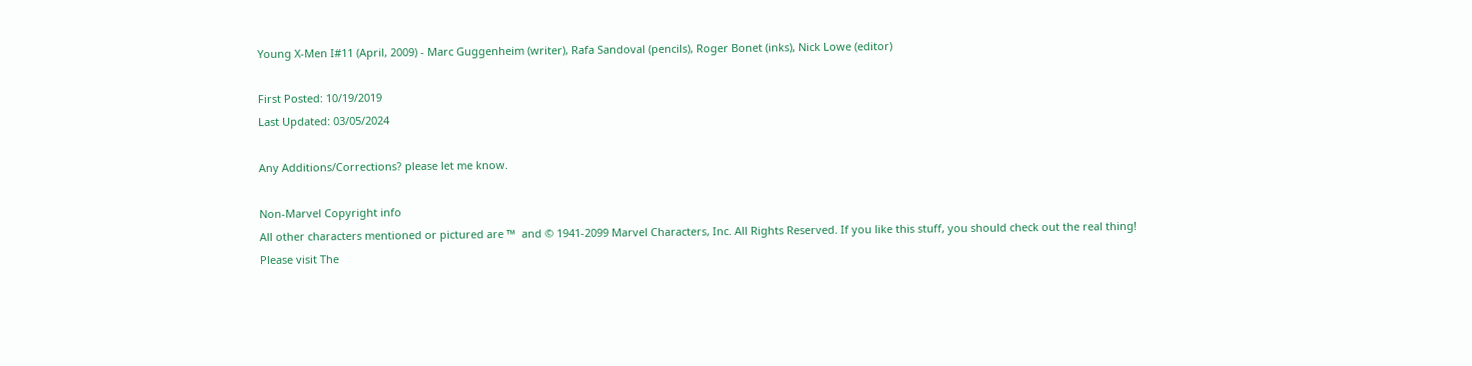Young X-Men I#11 (April, 2009) - Marc Guggenheim (writer), Rafa Sandoval (pencils), Roger Bonet (inks), Nick Lowe (editor)

First Posted: 10/19/2019
Last Updated: 03/05/2024

Any Additions/Corrections? please let me know.

Non-Marvel Copyright info
All other characters mentioned or pictured are ™  and © 1941-2099 Marvel Characters, Inc. All Rights Reserved. If you like this stuff, you should check out the real thing!
Please visit The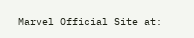Marvel Official Site at: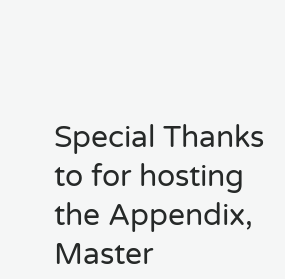Special Thanks to for hosting the Appendix, Master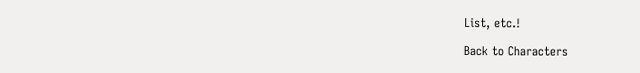List, etc.!

Back to Characters